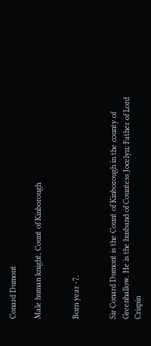Conard Dumont

Male human knight, Count of Kinborough


Born year -7.


Sir Conard Dumont is the Count of Kinborough in the county of Greenhallow. He is the husband of Countess Jocelyn; Father of Lord Crispin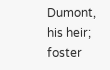Dumont, his heir; foster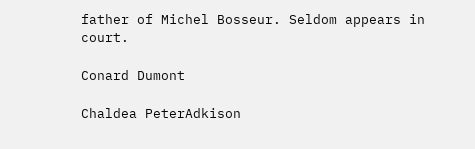father of Michel Bosseur. Seldom appears in court.

Conard Dumont

Chaldea PeterAdkison